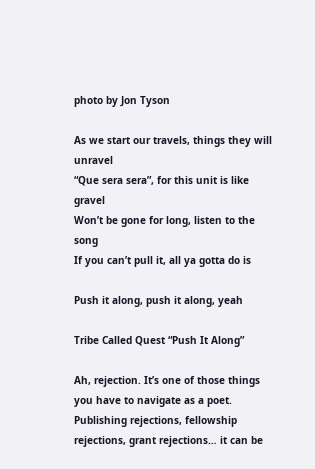photo by Jon Tyson

As we start our travels, things they will unravel
“Que sera sera”, for this unit is like gravel
Won’t be gone for long, listen to the song
If you can’t pull it, all ya gotta do is

Push it along, push it along, yeah

Tribe Called Quest “Push It Along”

Ah, rejection. It’s one of those things you have to navigate as a poet. Publishing rejections, fellowship rejections, grant rejections… it can be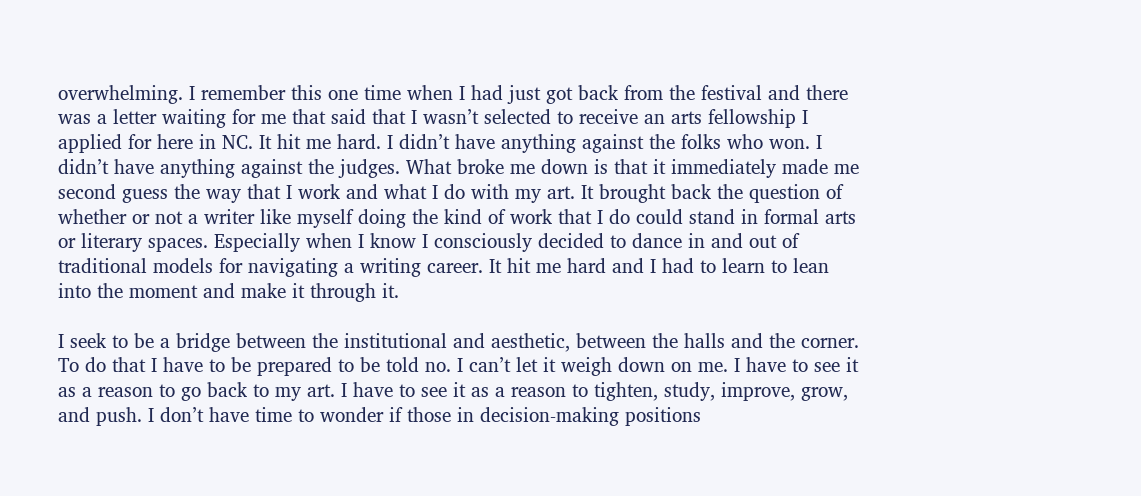overwhelming. I remember this one time when I had just got back from the festival and there was a letter waiting for me that said that I wasn’t selected to receive an arts fellowship I applied for here in NC. It hit me hard. I didn’t have anything against the folks who won. I didn’t have anything against the judges. What broke me down is that it immediately made me second guess the way that I work and what I do with my art. It brought back the question of whether or not a writer like myself doing the kind of work that I do could stand in formal arts or literary spaces. Especially when I know I consciously decided to dance in and out of traditional models for navigating a writing career. It hit me hard and I had to learn to lean into the moment and make it through it.

I seek to be a bridge between the institutional and aesthetic, between the halls and the corner. To do that I have to be prepared to be told no. I can’t let it weigh down on me. I have to see it as a reason to go back to my art. I have to see it as a reason to tighten, study, improve, grow, and push. I don’t have time to wonder if those in decision-making positions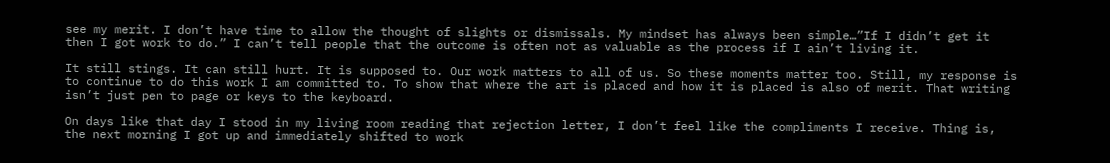see my merit. I don’t have time to allow the thought of slights or dismissals. My mindset has always been simple…”If I didn’t get it then I got work to do.” I can’t tell people that the outcome is often not as valuable as the process if I ain’t living it.

It still stings. It can still hurt. It is supposed to. Our work matters to all of us. So these moments matter too. Still, my response is to continue to do this work I am committed to. To show that where the art is placed and how it is placed is also of merit. That writing isn’t just pen to page or keys to the keyboard.

On days like that day I stood in my living room reading that rejection letter, I don’t feel like the compliments I receive. Thing is, the next morning I got up and immediately shifted to work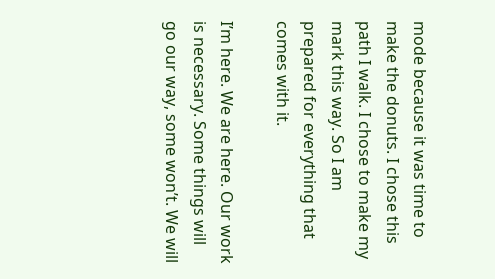mode because it was time to make the donuts. I chose this path I walk. I chose to make my mark this way. So I am prepared for everything that comes with it.

I’m here. We are here. Our work is necessary. Some things will go our way, some won’t. We will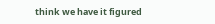think we have it figured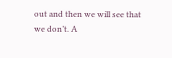out and then we will see that we don’t. A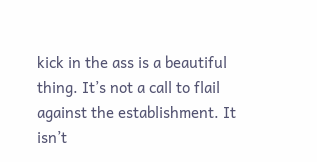kick in the ass is a beautiful thing. It’s not a call to flail against the establishment. It isn’t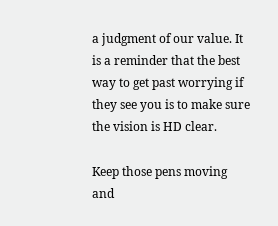a judgment of our value. It is a reminder that the best way to get past worrying if they see you is to make sure the vision is HD clear.

Keep those pens moving and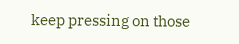keep pressing on those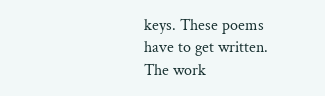keys. These poems have to get written. The work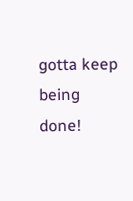gotta keep being done!